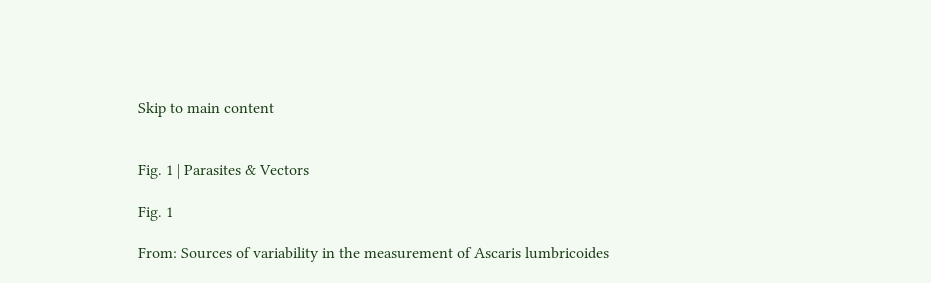Skip to main content


Fig. 1 | Parasites & Vectors

Fig. 1

From: Sources of variability in the measurement of Ascaris lumbricoides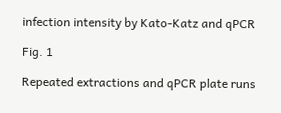infection intensity by Kato-Katz and qPCR

Fig. 1

Repeated extractions and qPCR plate runs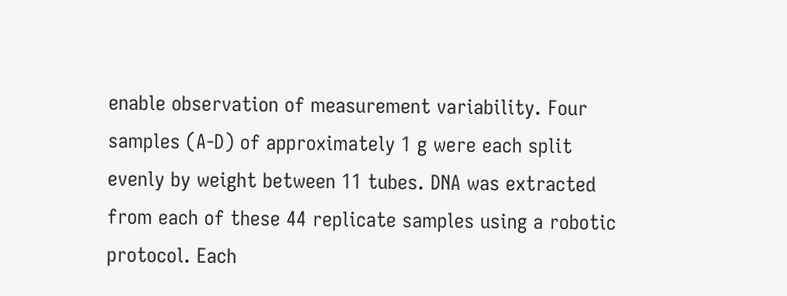enable observation of measurement variability. Four samples (A-D) of approximately 1 g were each split evenly by weight between 11 tubes. DNA was extracted from each of these 44 replicate samples using a robotic protocol. Each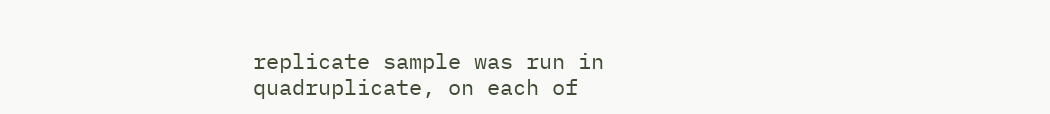replicate sample was run in quadruplicate, on each of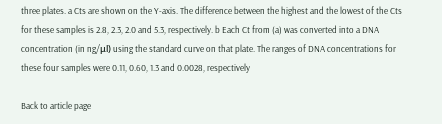three plates. a Cts are shown on the Y-axis. The difference between the highest and the lowest of the Cts for these samples is 2.8, 2.3, 2.0 and 5.3, respectively. b Each Ct from (a) was converted into a DNA concentration (in ng/μl) using the standard curve on that plate. The ranges of DNA concentrations for these four samples were 0.11, 0.60, 1.3 and 0.0028, respectively

Back to article page